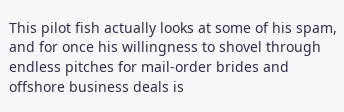This pilot fish actually looks at some of his spam, and for once his willingness to shovel through endless pitches for mail-order brides and offshore business deals is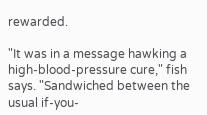rewarded.

"It was in a message hawking a high-blood-pressure cure," fish says. "Sandwiched between the usual if-you-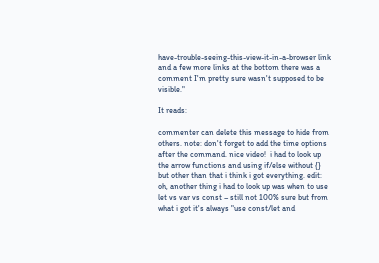have-trouble-seeing-this-view-it-in-a-browser link and a few more links at the bottom there was a comment I'm pretty sure wasn't supposed to be visible."

It reads:

commenter can delete this message to hide from others. note: don't forget to add the time options after the command. nice video!  i had to look up the arrow functions and using if/else without {} but other than that i think i got everything. edit: oh, another thing i had to look up was when to use let vs var vs const – still not 100% sure but from what i got it's always "use const/let and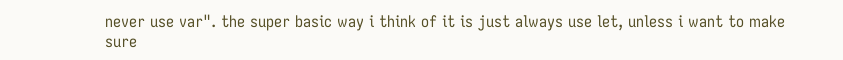never use var". the super basic way i think of it is just always use let, unless i want to make sure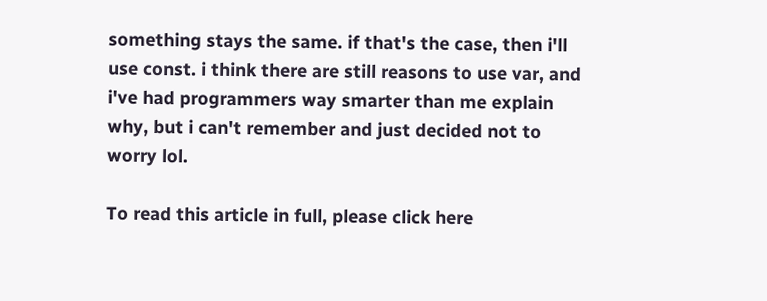something stays the same. if that's the case, then i'll use const. i think there are still reasons to use var, and i've had programmers way smarter than me explain why, but i can't remember and just decided not to worry lol.

To read this article in full, please click here